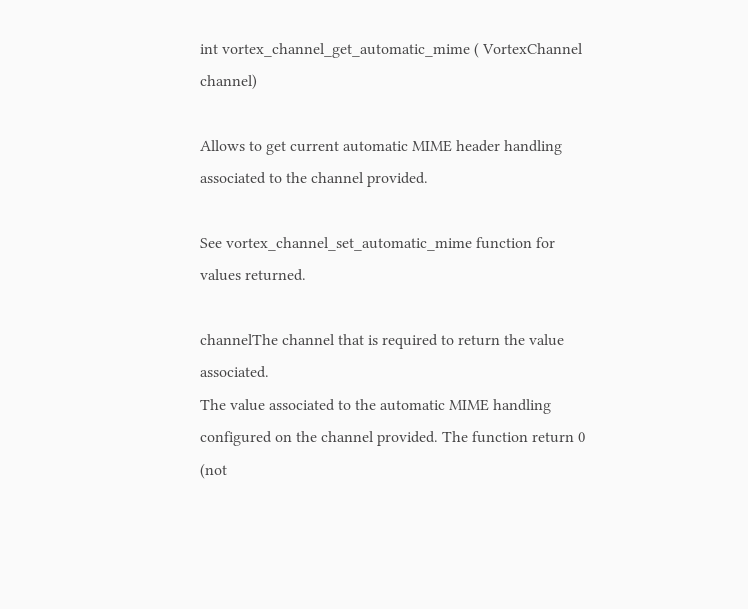int vortex_channel_get_automatic_mime ( VortexChannel channel)

Allows to get current automatic MIME header handling associated to the channel provided.

See vortex_channel_set_automatic_mime function for values returned.

channelThe channel that is required to return the value associated.
The value associated to the automatic MIME handling configured on the channel provided. The function return 0 (not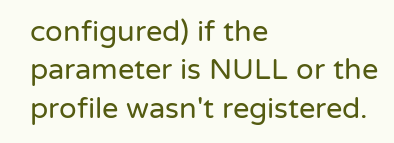configured) if the parameter is NULL or the profile wasn't registered.